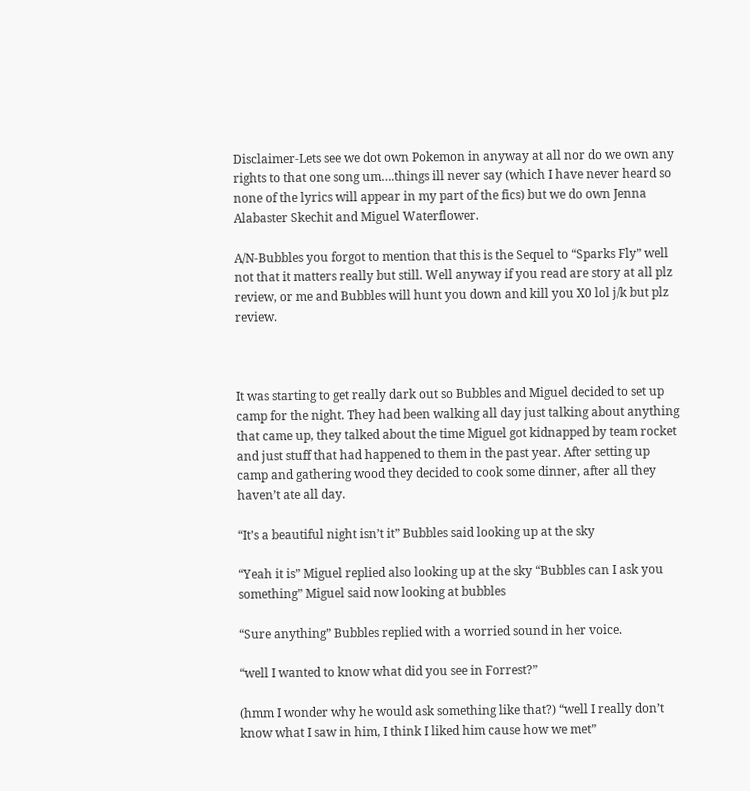Disclaimer-Lets see we dot own Pokemon in anyway at all nor do we own any rights to that one song um….things ill never say (which I have never heard so none of the lyrics will appear in my part of the fics) but we do own Jenna Alabaster Skechit and Miguel Waterflower.

A/N-Bubbles you forgot to mention that this is the Sequel to “Sparks Fly” well not that it matters really but still. Well anyway if you read are story at all plz review, or me and Bubbles will hunt you down and kill you X0 lol j/k but plz review.



It was starting to get really dark out so Bubbles and Miguel decided to set up camp for the night. They had been walking all day just talking about anything that came up, they talked about the time Miguel got kidnapped by team rocket and just stuff that had happened to them in the past year. After setting up camp and gathering wood they decided to cook some dinner, after all they haven’t ate all day.

“It’s a beautiful night isn’t it” Bubbles said looking up at the sky

“Yeah it is” Miguel replied also looking up at the sky “Bubbles can I ask you something” Miguel said now looking at bubbles

“Sure anything” Bubbles replied with a worried sound in her voice.

“well I wanted to know what did you see in Forrest?”

(hmm I wonder why he would ask something like that?) “well I really don’t know what I saw in him, I think I liked him cause how we met”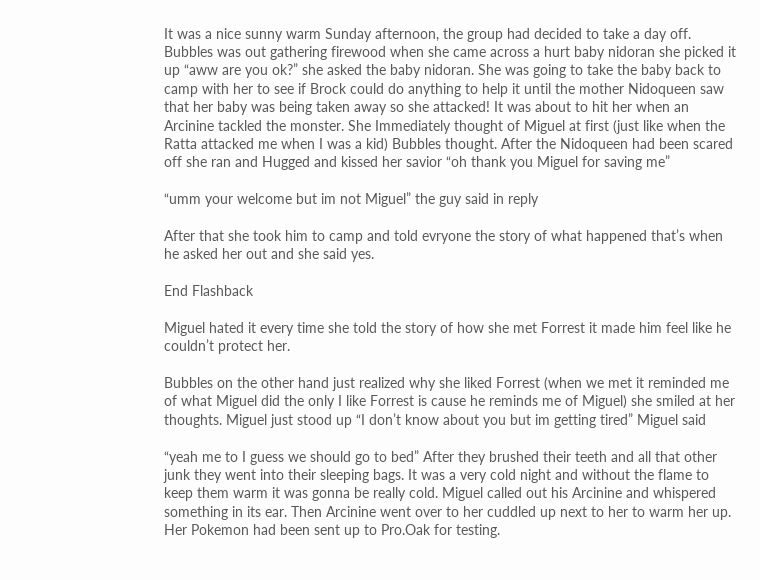It was a nice sunny warm Sunday afternoon, the group had decided to take a day off. Bubbles was out gathering firewood when she came across a hurt baby nidoran she picked it up “aww are you ok?” she asked the baby nidoran. She was going to take the baby back to camp with her to see if Brock could do anything to help it until the mother Nidoqueen saw that her baby was being taken away so she attacked! It was about to hit her when an Arcinine tackled the monster. She Immediately thought of Miguel at first (just like when the Ratta attacked me when I was a kid) Bubbles thought. After the Nidoqueen had been scared off she ran and Hugged and kissed her savior “oh thank you Miguel for saving me”

“umm your welcome but im not Miguel” the guy said in reply

After that she took him to camp and told evryone the story of what happened that’s when he asked her out and she said yes.

End Flashback

Miguel hated it every time she told the story of how she met Forrest it made him feel like he couldn’t protect her.

Bubbles on the other hand just realized why she liked Forrest (when we met it reminded me of what Miguel did the only I like Forrest is cause he reminds me of Miguel) she smiled at her thoughts. Miguel just stood up “I don’t know about you but im getting tired” Miguel said

“yeah me to I guess we should go to bed” After they brushed their teeth and all that other junk they went into their sleeping bags. It was a very cold night and without the flame to keep them warm it was gonna be really cold. Miguel called out his Arcinine and whispered something in its ear. Then Arcinine went over to her cuddled up next to her to warm her up. Her Pokemon had been sent up to Pro.Oak for testing.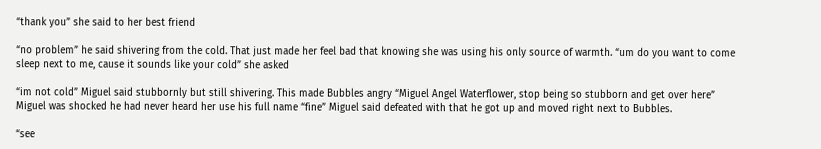“thank you” she said to her best friend

“no problem” he said shivering from the cold. That just made her feel bad that knowing she was using his only source of warmth. “um do you want to come sleep next to me, cause it sounds like your cold” she asked

“im not cold” Miguel said stubbornly but still shivering. This made Bubbles angry “Miguel Angel Waterflower, stop being so stubborn and get over here” Miguel was shocked he had never heard her use his full name “fine” Miguel said defeated with that he got up and moved right next to Bubbles.

“see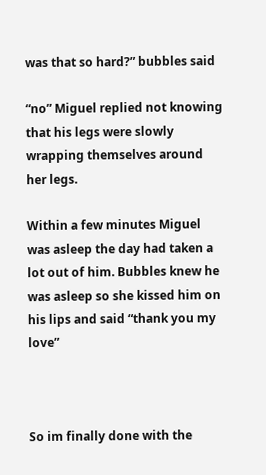was that so hard?” bubbles said

“no” Miguel replied not knowing that his legs were slowly wrapping themselves around her legs.

Within a few minutes Miguel was asleep the day had taken a lot out of him. Bubbles knew he was asleep so she kissed him on his lips and said “thank you my love”



So im finally done with the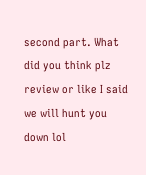second part. What did you think plz review or like I said we will hunt you down lol